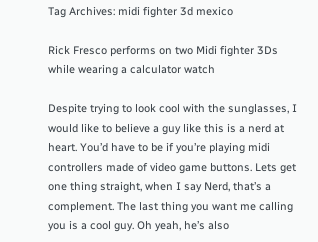Tag Archives: midi fighter 3d mexico

Rick Fresco performs on two Midi fighter 3Ds while wearing a calculator watch

Despite trying to look cool with the sunglasses, I would like to believe a guy like this is a nerd at heart. You’d have to be if you’re playing midi controllers made of video game buttons. Lets get one thing straight, when I say Nerd, that’s a complement. The last thing you want me calling you is a cool guy. Oh yeah, he’s also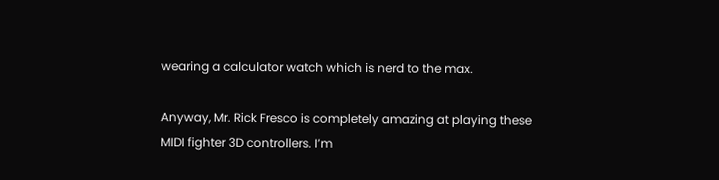wearing a calculator watch which is nerd to the max.

Anyway, Mr. Rick Fresco is completely amazing at playing these MIDI fighter 3D controllers. I’m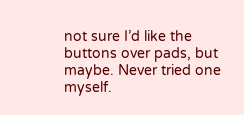not sure I’d like the buttons over pads, but maybe. Never tried one myself.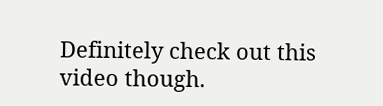Definitely check out this video though.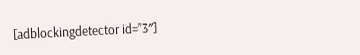[adblockingdetector id=”3″]